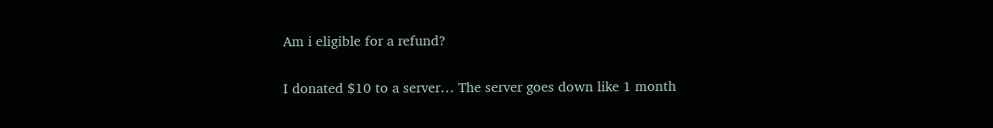Am i eligible for a refund?

I donated $10 to a server… The server goes down like 1 month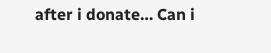after i donate… Can i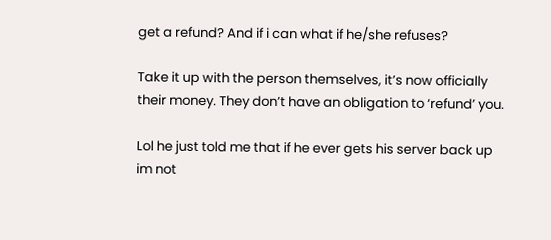get a refund? And if i can what if he/she refuses?

Take it up with the person themselves, it’s now officially their money. They don’t have an obligation to ‘refund’ you.

Lol he just told me that if he ever gets his server back up im not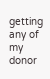getting any of my donor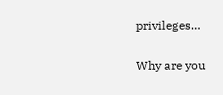privileges…

Why are you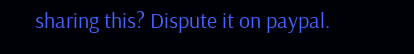sharing this? Dispute it on paypal.